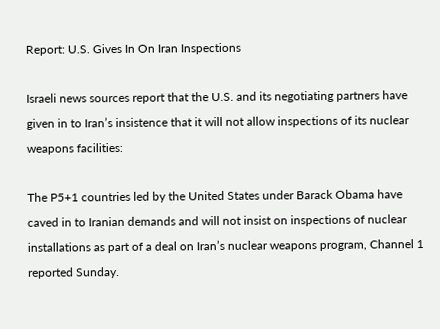Report: U.S. Gives In On Iran Inspections

Israeli news sources report that the U.S. and its negotiating partners have given in to Iran’s insistence that it will not allow inspections of its nuclear weapons facilities:

The P5+1 countries led by the United States under Barack Obama have caved in to Iranian demands and will not insist on inspections of nuclear installations as part of a deal on Iran’s nuclear weapons program, Channel 1 reported Sunday.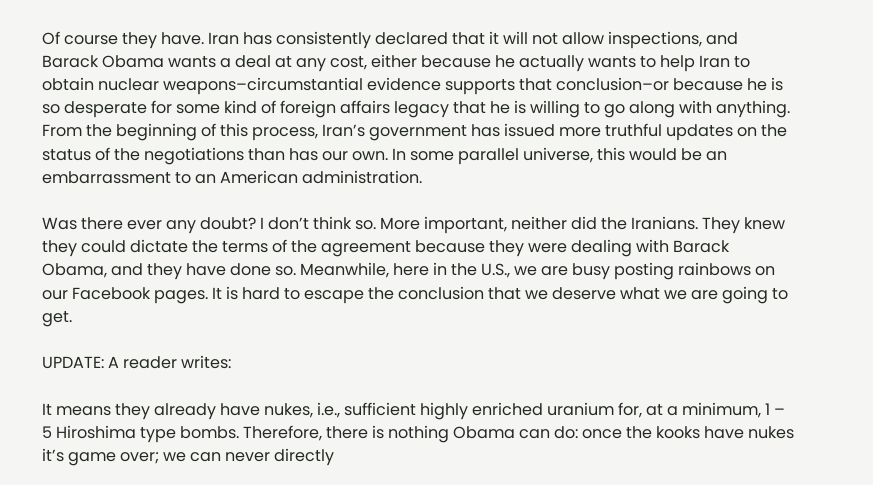Of course they have. Iran has consistently declared that it will not allow inspections, and Barack Obama wants a deal at any cost, either because he actually wants to help Iran to obtain nuclear weapons–circumstantial evidence supports that conclusion–or because he is so desperate for some kind of foreign affairs legacy that he is willing to go along with anything. From the beginning of this process, Iran’s government has issued more truthful updates on the status of the negotiations than has our own. In some parallel universe, this would be an embarrassment to an American administration.

Was there ever any doubt? I don’t think so. More important, neither did the Iranians. They knew they could dictate the terms of the agreement because they were dealing with Barack Obama, and they have done so. Meanwhile, here in the U.S., we are busy posting rainbows on our Facebook pages. It is hard to escape the conclusion that we deserve what we are going to get.

UPDATE: A reader writes:

It means they already have nukes, i.e., sufficient highly enriched uranium for, at a minimum, 1 – 5 Hiroshima type bombs. Therefore, there is nothing Obama can do: once the kooks have nukes it’s game over; we can never directly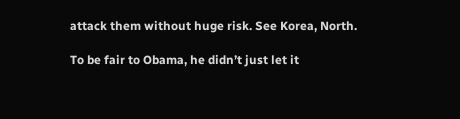attack them without huge risk. See Korea, North.

To be fair to Obama, he didn’t just let it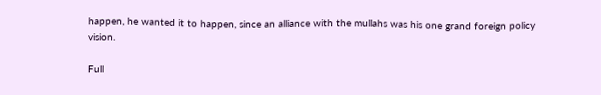happen, he wanted it to happen, since an alliance with the mullahs was his one grand foreign policy vision.

Full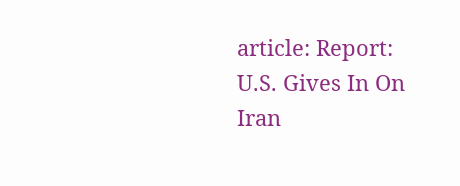article: Report: U.S. Gives In On Iran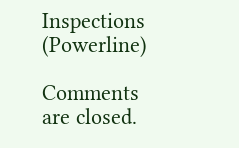Inspections (Powerline)

Comments are closed.